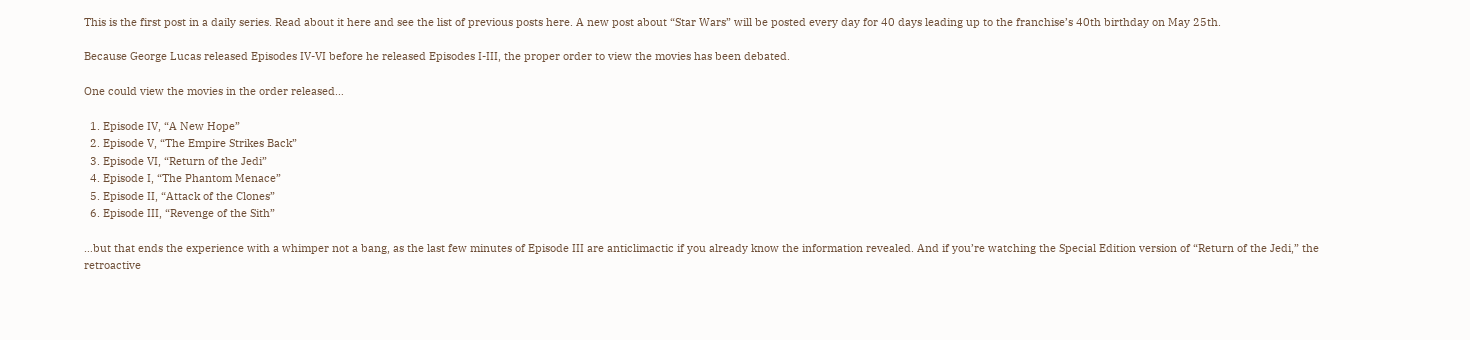This is the first post in a daily series. Read about it here and see the list of previous posts here. A new post about “Star Wars” will be posted every day for 40 days leading up to the franchise’s 40th birthday on May 25th.

Because George Lucas released Episodes IV-VI before he released Episodes I-III, the proper order to view the movies has been debated.

One could view the movies in the order released…

  1. Episode IV, “A New Hope”
  2. Episode V, “The Empire Strikes Back”
  3. Episode VI, “Return of the Jedi”
  4. Episode I, “The Phantom Menace”
  5. Episode II, “Attack of the Clones”
  6. Episode III, “Revenge of the Sith”

…but that ends the experience with a whimper not a bang, as the last few minutes of Episode III are anticlimactic if you already know the information revealed. And if you’re watching the Special Edition version of “Return of the Jedi,” the retroactive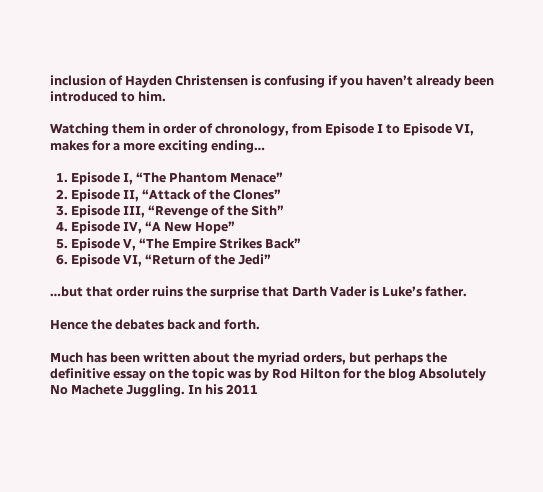inclusion of Hayden Christensen is confusing if you haven’t already been introduced to him.

Watching them in order of chronology, from Episode I to Episode VI, makes for a more exciting ending…

  1. Episode I, “The Phantom Menace”
  2. Episode II, “Attack of the Clones”
  3. Episode III, “Revenge of the Sith”
  4. Episode IV, “A New Hope”
  5. Episode V, “The Empire Strikes Back”
  6. Episode VI, “Return of the Jedi”

…but that order ruins the surprise that Darth Vader is Luke’s father.

Hence the debates back and forth.

Much has been written about the myriad orders, but perhaps the definitive essay on the topic was by Rod Hilton for the blog Absolutely No Machete Juggling. In his 2011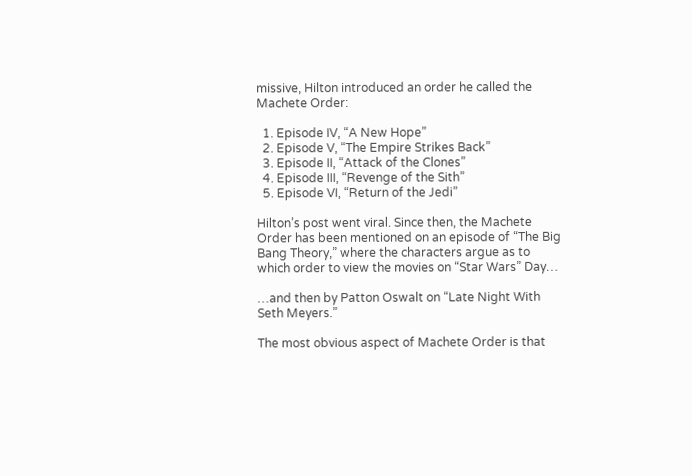missive, Hilton introduced an order he called the Machete Order:

  1. Episode IV, “A New Hope”
  2. Episode V, “The Empire Strikes Back”
  3. Episode II, “Attack of the Clones”
  4. Episode III, “Revenge of the Sith”
  5. Episode VI, “Return of the Jedi”

Hilton’s post went viral. Since then, the Machete Order has been mentioned on an episode of “The Big Bang Theory,” where the characters argue as to which order to view the movies on “Star Wars” Day…

…and then by Patton Oswalt on “Late Night With Seth Meyers.”

The most obvious aspect of Machete Order is that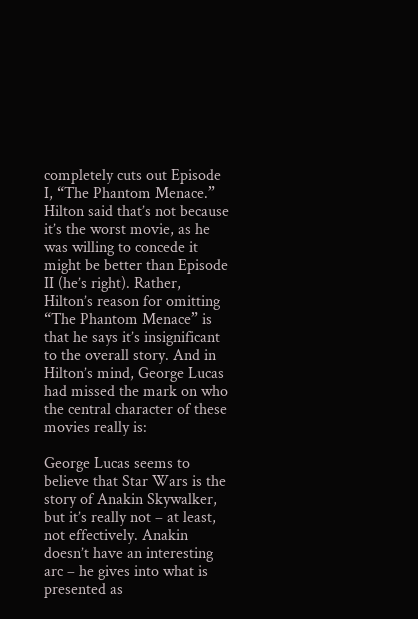completely cuts out Episode I, “The Phantom Menace.” Hilton said that’s not because it’s the worst movie, as he was willing to concede it might be better than Episode II (he’s right). Rather, Hilton’s reason for omitting “The Phantom Menace” is that he says it’s insignificant to the overall story. And in Hilton’s mind, George Lucas had missed the mark on who the central character of these movies really is:

George Lucas seems to believe that Star Wars is the story of Anakin Skywalker, but it’s really not – at least, not effectively. Anakin doesn’t have an interesting arc – he gives into what is presented as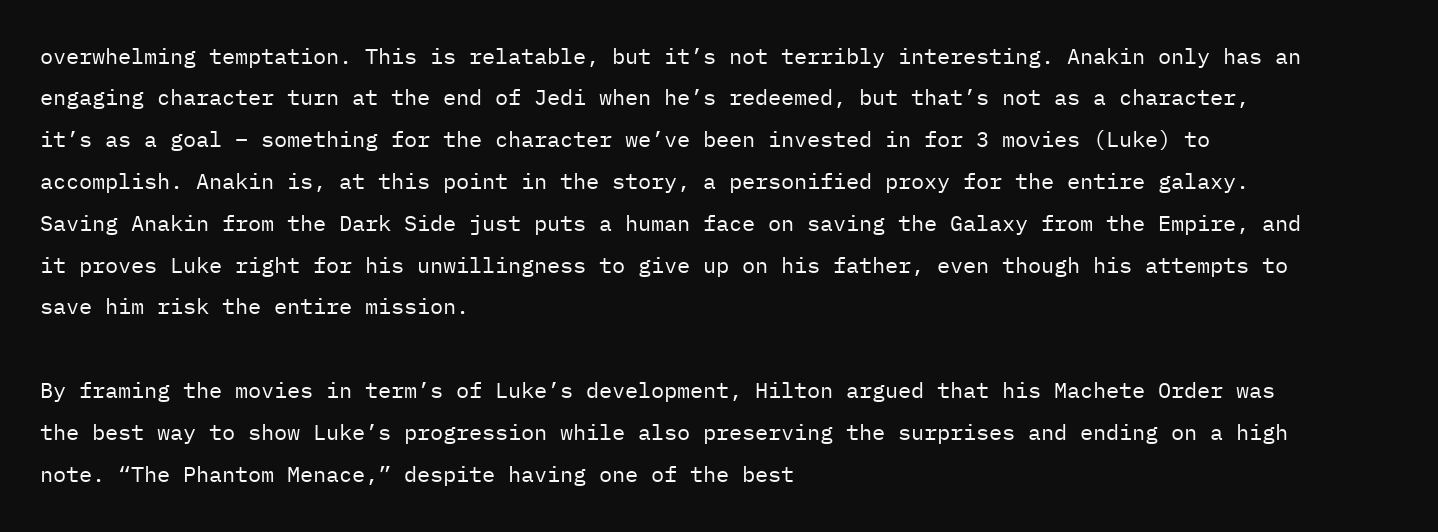overwhelming temptation. This is relatable, but it’s not terribly interesting. Anakin only has an engaging character turn at the end of Jedi when he’s redeemed, but that’s not as a character, it’s as a goal – something for the character we’ve been invested in for 3 movies (Luke) to accomplish. Anakin is, at this point in the story, a personified proxy for the entire galaxy. Saving Anakin from the Dark Side just puts a human face on saving the Galaxy from the Empire, and it proves Luke right for his unwillingness to give up on his father, even though his attempts to save him risk the entire mission.

By framing the movies in term’s of Luke’s development, Hilton argued that his Machete Order was the best way to show Luke’s progression while also preserving the surprises and ending on a high note. “The Phantom Menace,” despite having one of the best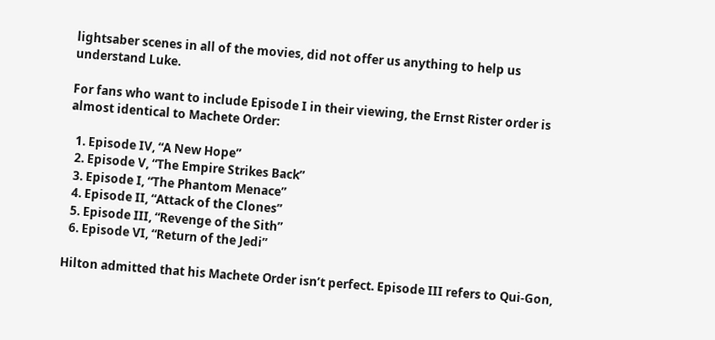lightsaber scenes in all of the movies, did not offer us anything to help us understand Luke.

For fans who want to include Episode I in their viewing, the Ernst Rister order is almost identical to Machete Order:

  1. Episode IV, “A New Hope”
  2. Episode V, “The Empire Strikes Back”
  3. Episode I, “The Phantom Menace”
  4. Episode II, “Attack of the Clones”
  5. Episode III, “Revenge of the Sith”
  6. Episode VI, “Return of the Jedi”

Hilton admitted that his Machete Order isn’t perfect. Episode III refers to Qui-Gon,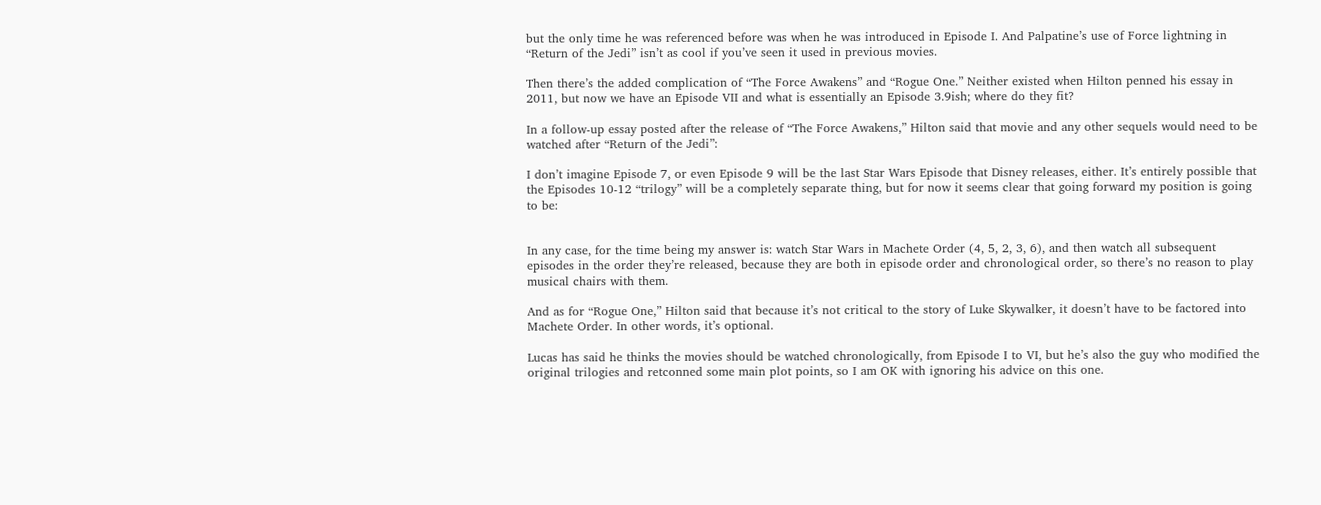but the only time he was referenced before was when he was introduced in Episode I. And Palpatine’s use of Force lightning in “Return of the Jedi” isn’t as cool if you’ve seen it used in previous movies.

Then there’s the added complication of “The Force Awakens” and “Rogue One.” Neither existed when Hilton penned his essay in 2011, but now we have an Episode VII and what is essentially an Episode 3.9ish; where do they fit?

In a follow-up essay posted after the release of “The Force Awakens,” Hilton said that movie and any other sequels would need to be watched after “Return of the Jedi”:

I don’t imagine Episode 7, or even Episode 9 will be the last Star Wars Episode that Disney releases, either. It’s entirely possible that the Episodes 10-12 “trilogy” will be a completely separate thing, but for now it seems clear that going forward my position is going to be:


In any case, for the time being my answer is: watch Star Wars in Machete Order (4, 5, 2, 3, 6), and then watch all subsequent episodes in the order they’re released, because they are both in episode order and chronological order, so there’s no reason to play musical chairs with them.

And as for “Rogue One,” Hilton said that because it’s not critical to the story of Luke Skywalker, it doesn’t have to be factored into Machete Order. In other words, it’s optional.

Lucas has said he thinks the movies should be watched chronologically, from Episode I to VI, but he’s also the guy who modified the original trilogies and retconned some main plot points, so I am OK with ignoring his advice on this one.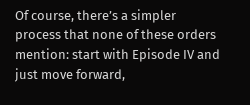Of course, there’s a simpler process that none of these orders mention: start with Episode IV and just move forward,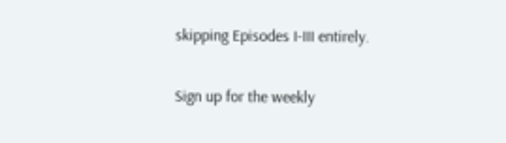skipping Episodes I-III entirely.

Sign up for the weekly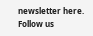newsletter here.
Follow us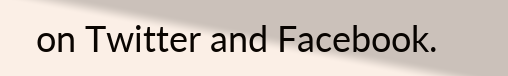on Twitter and Facebook.